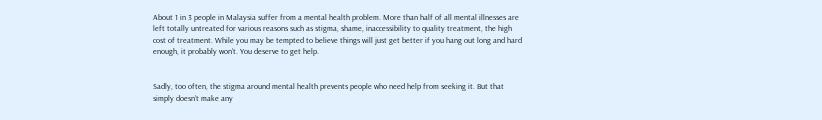About 1 in 3 people in Malaysia suffer from a mental health problem. More than half of all mental illnesses are left totally untreated for various reasons such as stigma, shame, inaccessibility to quality treatment, the high cost of treatment. While you may be tempted to believe things will just get better if you hang out long and hard enough, it probably won’t. You deserve to get help.


Sadly, too often, the stigma around mental health prevents people who need help from seeking it. But that simply doesn’t make any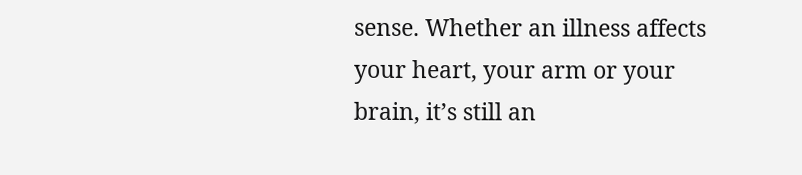sense. Whether an illness affects your heart, your arm or your brain, it’s still an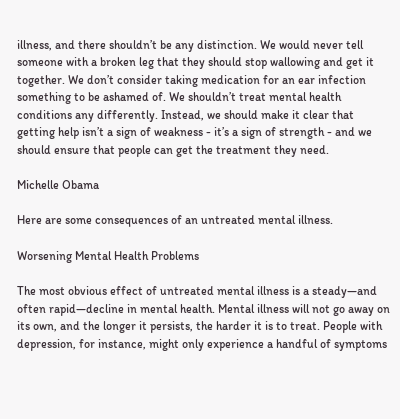illness, and there shouldn’t be any distinction. We would never tell someone with a broken leg that they should stop wallowing and get it together. We don’t consider taking medication for an ear infection something to be ashamed of. We shouldn’t treat mental health conditions any differently. Instead, we should make it clear that getting help isn’t a sign of weakness - it’s a sign of strength - and we should ensure that people can get the treatment they need.

Michelle Obama

Here are some consequences of an untreated mental illness.

Worsening Mental Health Problems

The most obvious effect of untreated mental illness is a steady—and often rapid—decline in mental health. Mental illness will not go away on its own, and the longer it persists, the harder it is to treat. People with depression, for instance, might only experience a handful of symptoms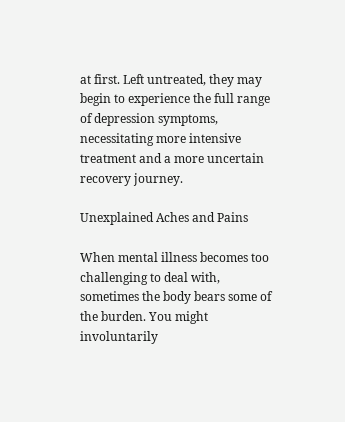at first. Left untreated, they may begin to experience the full range of depression symptoms, necessitating more intensive treatment and a more uncertain recovery journey.

Unexplained Aches and Pains

When mental illness becomes too challenging to deal with, sometimes the body bears some of the burden. You might involuntarily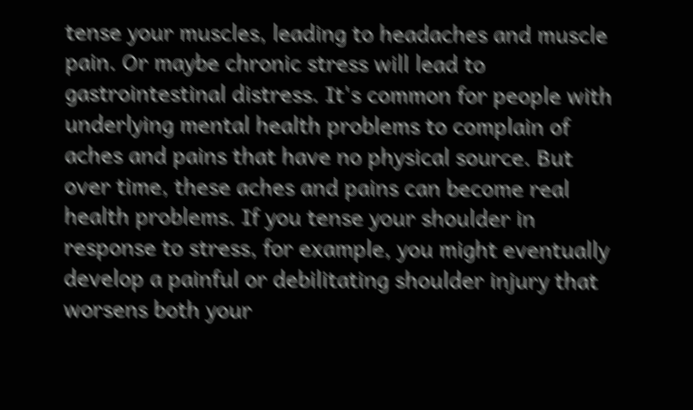tense your muscles, leading to headaches and muscle pain. Or maybe chronic stress will lead to gastrointestinal distress. It's common for people with underlying mental health problems to complain of aches and pains that have no physical source. But over time, these aches and pains can become real health problems. If you tense your shoulder in response to stress, for example, you might eventually develop a painful or debilitating shoulder injury that worsens both your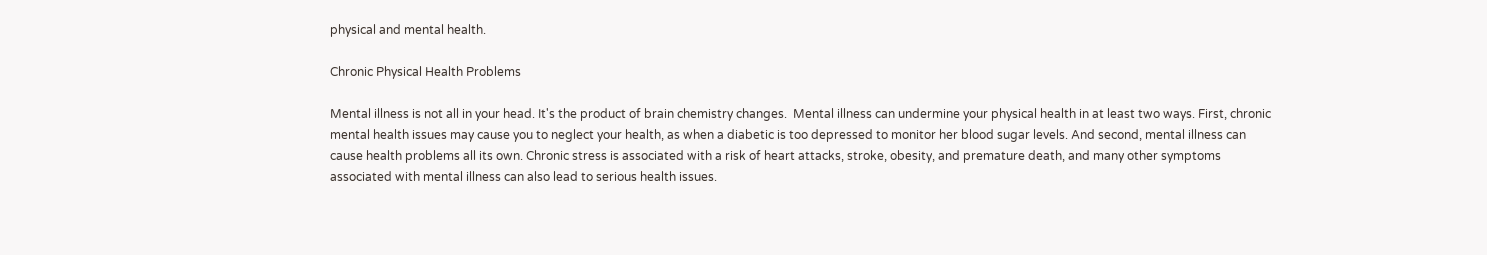physical and mental health.

Chronic Physical Health Problems

Mental illness is not all in your head. It's the product of brain chemistry changes.  Mental illness can undermine your physical health in at least two ways. First, chronic mental health issues may cause you to neglect your health, as when a diabetic is too depressed to monitor her blood sugar levels. And second, mental illness can cause health problems all its own. Chronic stress is associated with a risk of heart attacks, stroke, obesity, and premature death, and many other symptoms associated with mental illness can also lead to serious health issues.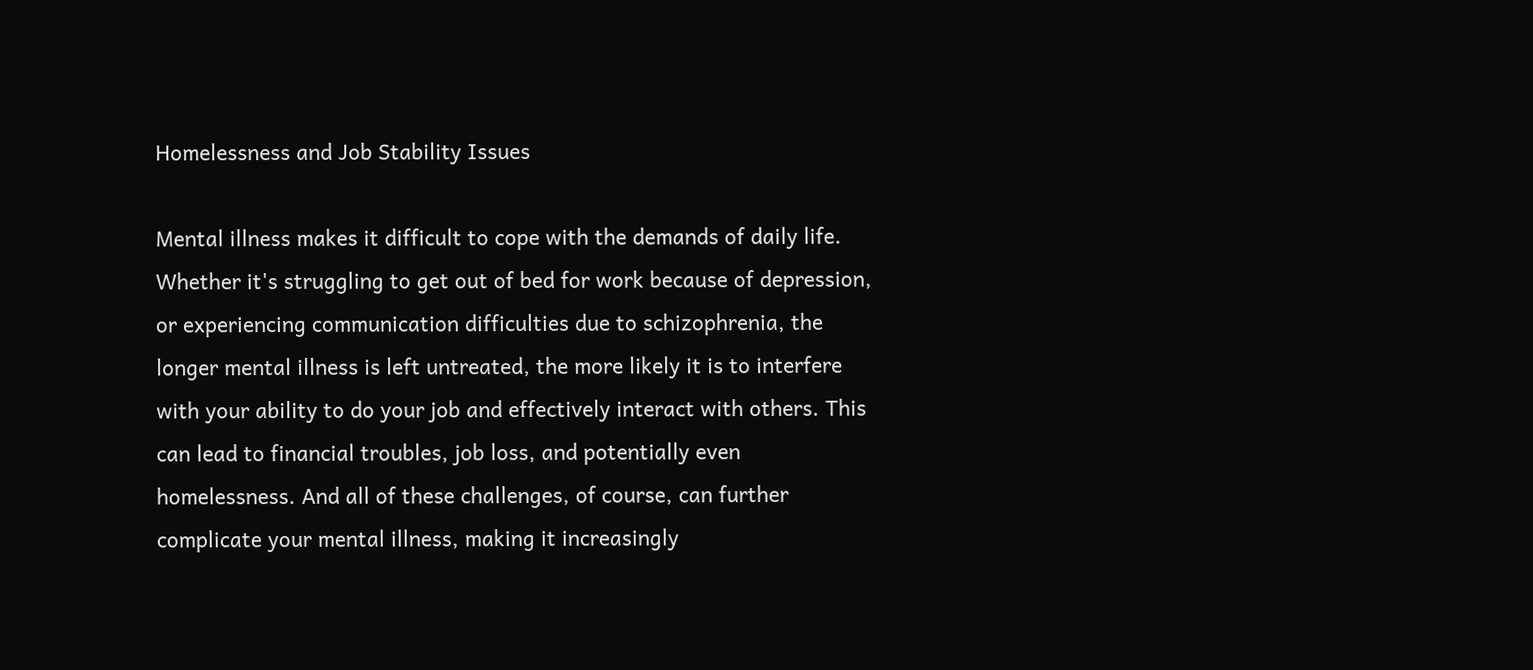Homelessness and Job Stability Issues

Mental illness makes it difficult to cope with the demands of daily life. Whether it's struggling to get out of bed for work because of depression, or experiencing communication difficulties due to schizophrenia, the longer mental illness is left untreated, the more likely it is to interfere with your ability to do your job and effectively interact with others. This can lead to financial troubles, job loss, and potentially even homelessness. And all of these challenges, of course, can further complicate your mental illness, making it increasingly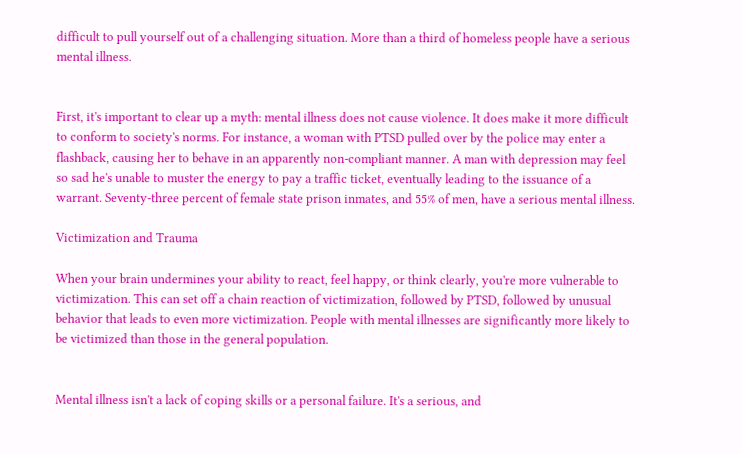difficult to pull yourself out of a challenging situation. More than a third of homeless people have a serious mental illness.


First, it's important to clear up a myth: mental illness does not cause violence. It does make it more difficult to conform to society's norms. For instance, a woman with PTSD pulled over by the police may enter a flashback, causing her to behave in an apparently non-compliant manner. A man with depression may feel so sad he's unable to muster the energy to pay a traffic ticket, eventually leading to the issuance of a warrant. Seventy-three percent of female state prison inmates, and 55% of men, have a serious mental illness.

Victimization and Trauma

When your brain undermines your ability to react, feel happy, or think clearly, you're more vulnerable to victimization. This can set off a chain reaction of victimization, followed by PTSD, followed by unusual behavior that leads to even more victimization. People with mental illnesses are significantly more likely to be victimized than those in the general population.


Mental illness isn't a lack of coping skills or a personal failure. It's a serious, and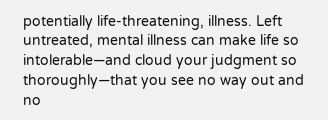potentially life-threatening, illness. Left untreated, mental illness can make life so intolerable—and cloud your judgment so thoroughly—that you see no way out and no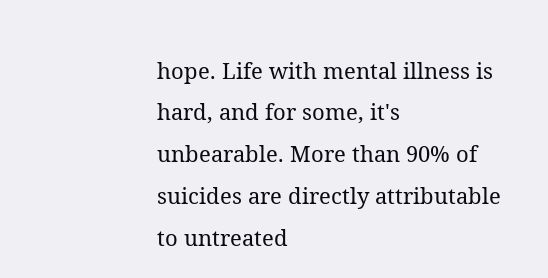hope. Life with mental illness is hard, and for some, it's unbearable. More than 90% of suicides are directly attributable to untreated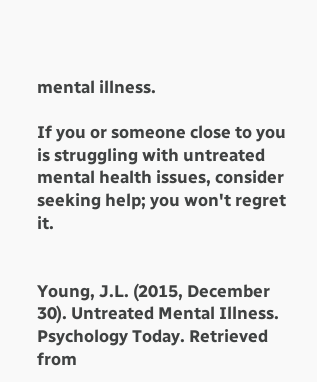mental illness.

If you or someone close to you is struggling with untreated mental health issues, consider seeking help; you won't regret it.


Young, J.L. (2015, December 30). Untreated Mental Illness. Psychology Today. Retrieved from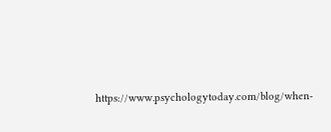https://www.psychologytoday.com/blog/when-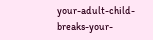your-adult-child-breaks-your-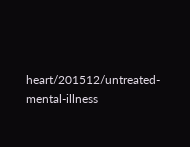heart/201512/untreated-mental-illness